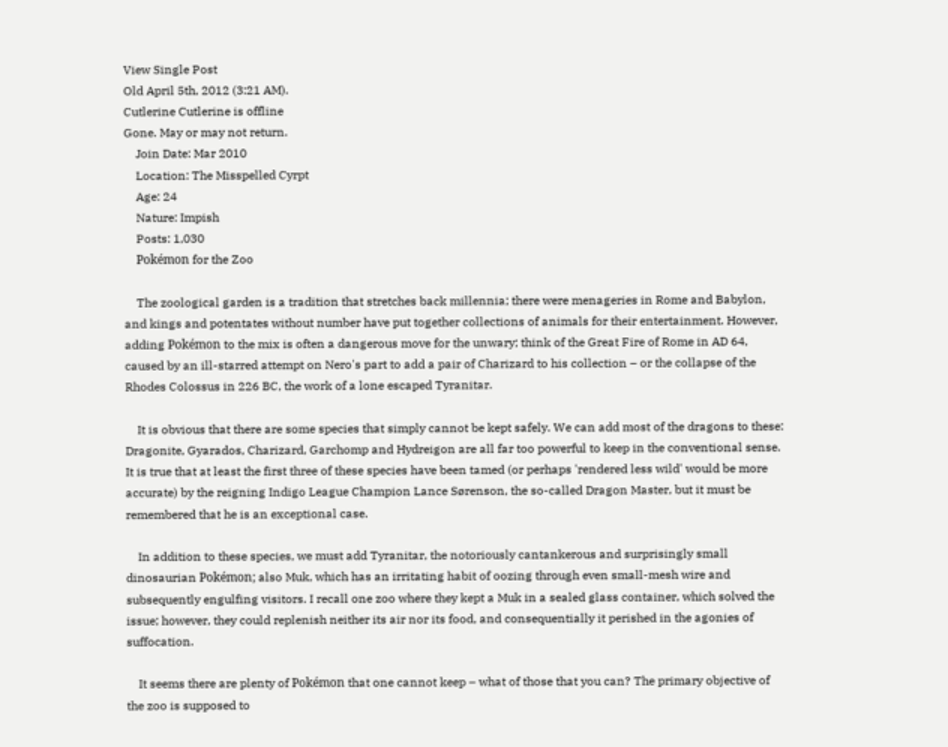View Single Post
Old April 5th, 2012 (3:21 AM).
Cutlerine Cutlerine is offline
Gone. May or may not return.
    Join Date: Mar 2010
    Location: The Misspelled Cyrpt
    Age: 24
    Nature: Impish
    Posts: 1,030
    Pokémon for the Zoo

    The zoological garden is a tradition that stretches back millennia; there were menageries in Rome and Babylon, and kings and potentates without number have put together collections of animals for their entertainment. However, adding Pokémon to the mix is often a dangerous move for the unwary; think of the Great Fire of Rome in AD 64, caused by an ill-starred attempt on Nero's part to add a pair of Charizard to his collection – or the collapse of the Rhodes Colossus in 226 BC, the work of a lone escaped Tyranitar.

    It is obvious that there are some species that simply cannot be kept safely. We can add most of the dragons to these: Dragonite, Gyarados, Charizard, Garchomp and Hydreigon are all far too powerful to keep in the conventional sense. It is true that at least the first three of these species have been tamed (or perhaps 'rendered less wild' would be more accurate) by the reigning Indigo League Champion Lance Sørenson, the so-called Dragon Master, but it must be remembered that he is an exceptional case.

    In addition to these species, we must add Tyranitar, the notoriously cantankerous and surprisingly small dinosaurian Pokémon; also Muk, which has an irritating habit of oozing through even small-mesh wire and subsequently engulfing visitors. I recall one zoo where they kept a Muk in a sealed glass container, which solved the issue; however, they could replenish neither its air nor its food, and consequentially it perished in the agonies of suffocation.

    It seems there are plenty of Pokémon that one cannot keep – what of those that you can? The primary objective of the zoo is supposed to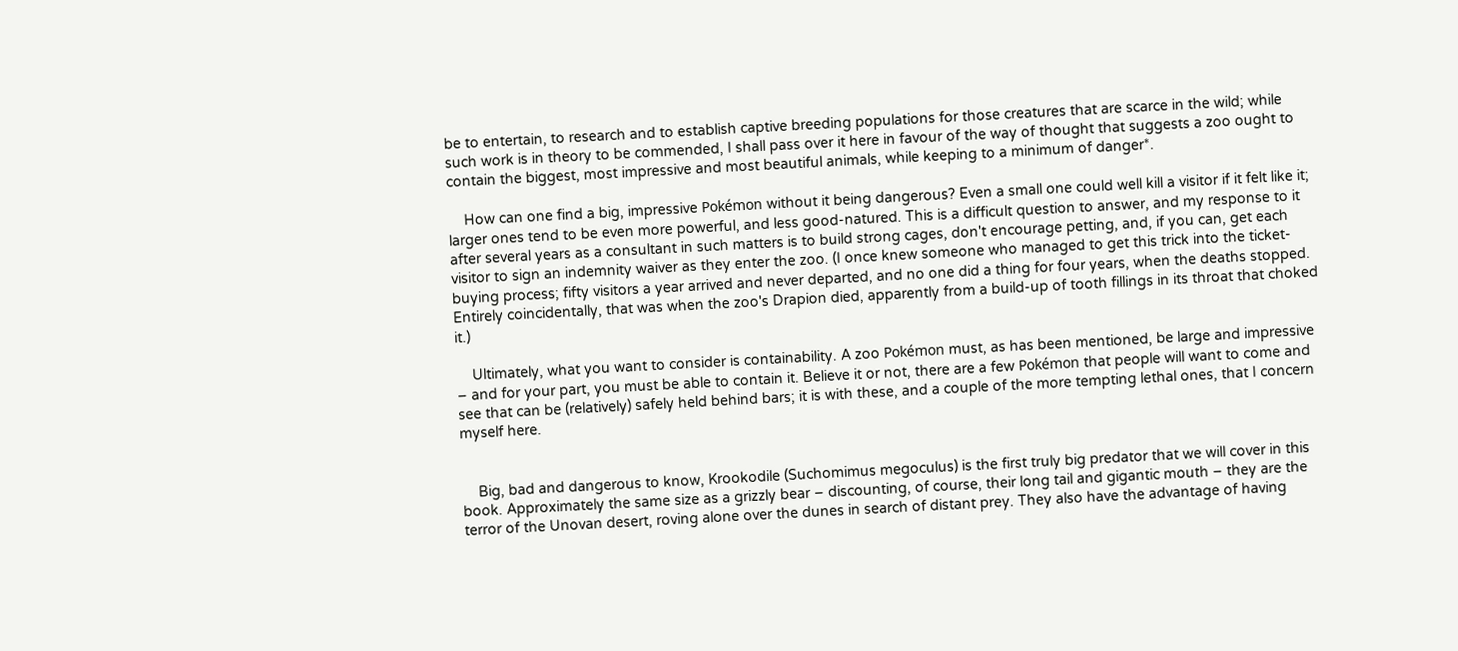be to entertain, to research and to establish captive breeding populations for those creatures that are scarce in the wild; while such work is in theory to be commended, I shall pass over it here in favour of the way of thought that suggests a zoo ought to contain the biggest, most impressive and most beautiful animals, while keeping to a minimum of danger*.

    How can one find a big, impressive Pokémon without it being dangerous? Even a small one could well kill a visitor if it felt like it; larger ones tend to be even more powerful, and less good-natured. This is a difficult question to answer, and my response to it after several years as a consultant in such matters is to build strong cages, don't encourage petting, and, if you can, get each visitor to sign an indemnity waiver as they enter the zoo. (I once knew someone who managed to get this trick into the ticket-buying process; fifty visitors a year arrived and never departed, and no one did a thing for four years, when the deaths stopped. Entirely coincidentally, that was when the zoo's Drapion died, apparently from a build-up of tooth fillings in its throat that choked it.)

    Ultimately, what you want to consider is containability. A zoo Pokémon must, as has been mentioned, be large and impressive – and for your part, you must be able to contain it. Believe it or not, there are a few Pokémon that people will want to come and see that can be (relatively) safely held behind bars; it is with these, and a couple of the more tempting lethal ones, that I concern myself here.


    Big, bad and dangerous to know, Krookodile (Suchomimus megoculus) is the first truly big predator that we will cover in this book. Approximately the same size as a grizzly bear – discounting, of course, their long tail and gigantic mouth – they are the terror of the Unovan desert, roving alone over the dunes in search of distant prey. They also have the advantage of having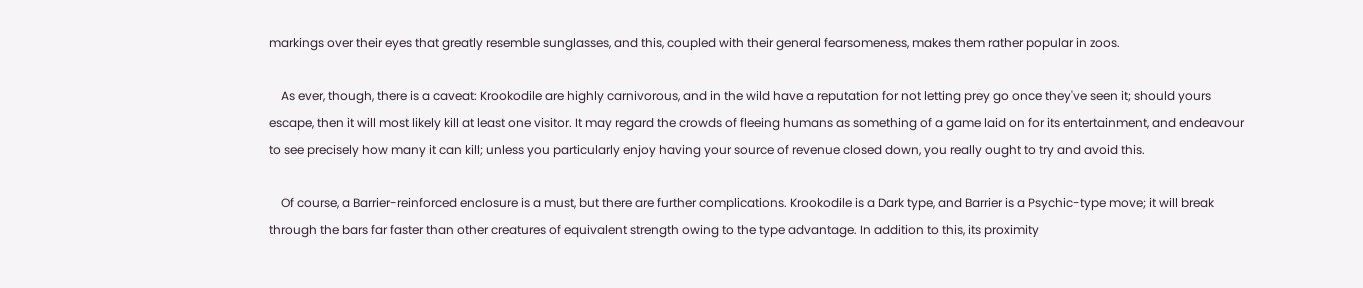markings over their eyes that greatly resemble sunglasses, and this, coupled with their general fearsomeness, makes them rather popular in zoos.

    As ever, though, there is a caveat: Krookodile are highly carnivorous, and in the wild have a reputation for not letting prey go once they've seen it; should yours escape, then it will most likely kill at least one visitor. It may regard the crowds of fleeing humans as something of a game laid on for its entertainment, and endeavour to see precisely how many it can kill; unless you particularly enjoy having your source of revenue closed down, you really ought to try and avoid this.

    Of course, a Barrier-reinforced enclosure is a must, but there are further complications. Krookodile is a Dark type, and Barrier is a Psychic-type move; it will break through the bars far faster than other creatures of equivalent strength owing to the type advantage. In addition to this, its proximity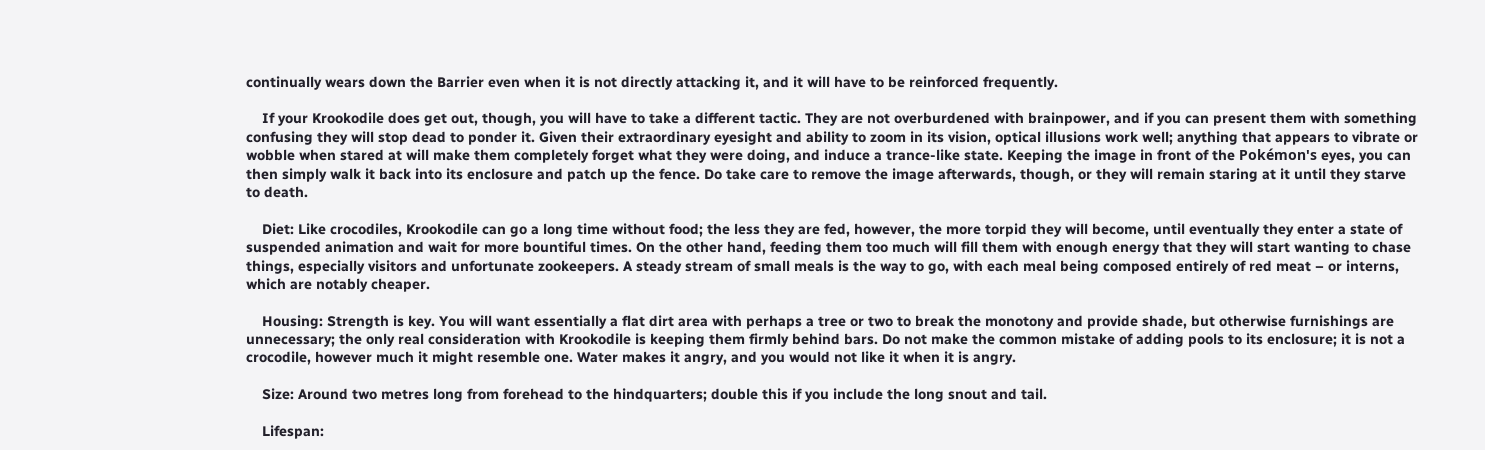continually wears down the Barrier even when it is not directly attacking it, and it will have to be reinforced frequently.

    If your Krookodile does get out, though, you will have to take a different tactic. They are not overburdened with brainpower, and if you can present them with something confusing they will stop dead to ponder it. Given their extraordinary eyesight and ability to zoom in its vision, optical illusions work well; anything that appears to vibrate or wobble when stared at will make them completely forget what they were doing, and induce a trance-like state. Keeping the image in front of the Pokémon's eyes, you can then simply walk it back into its enclosure and patch up the fence. Do take care to remove the image afterwards, though, or they will remain staring at it until they starve to death.

    Diet: Like crocodiles, Krookodile can go a long time without food; the less they are fed, however, the more torpid they will become, until eventually they enter a state of suspended animation and wait for more bountiful times. On the other hand, feeding them too much will fill them with enough energy that they will start wanting to chase things, especially visitors and unfortunate zookeepers. A steady stream of small meals is the way to go, with each meal being composed entirely of red meat – or interns, which are notably cheaper.

    Housing: Strength is key. You will want essentially a flat dirt area with perhaps a tree or two to break the monotony and provide shade, but otherwise furnishings are unnecessary; the only real consideration with Krookodile is keeping them firmly behind bars. Do not make the common mistake of adding pools to its enclosure; it is not a crocodile, however much it might resemble one. Water makes it angry, and you would not like it when it is angry.

    Size: Around two metres long from forehead to the hindquarters; double this if you include the long snout and tail.

    Lifespan: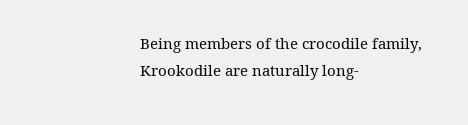Being members of the crocodile family, Krookodile are naturally long-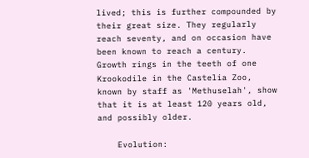lived; this is further compounded by their great size. They regularly reach seventy, and on occasion have been known to reach a century. Growth rings in the teeth of one Krookodile in the Castelia Zoo, known by staff as 'Methuselah', show that it is at least 120 years old, and possibly older.

    Evolution: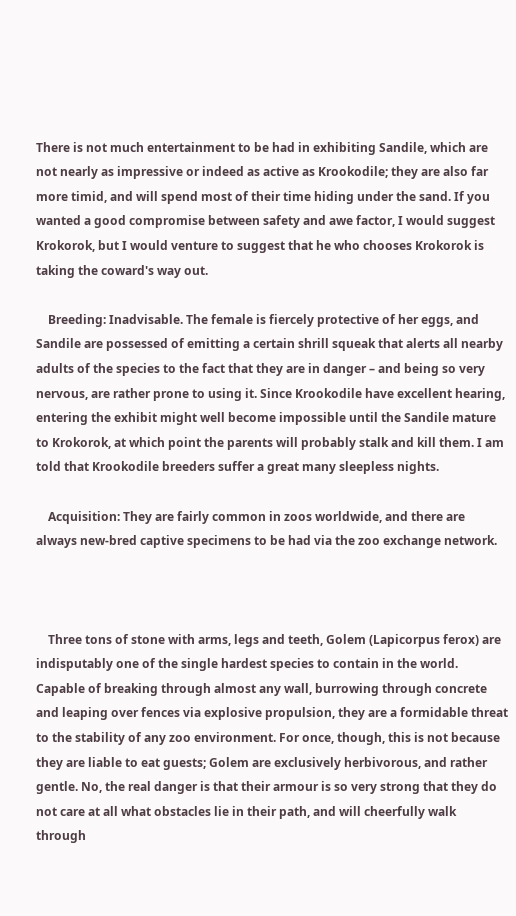There is not much entertainment to be had in exhibiting Sandile, which are not nearly as impressive or indeed as active as Krookodile; they are also far more timid, and will spend most of their time hiding under the sand. If you wanted a good compromise between safety and awe factor, I would suggest Krokorok, but I would venture to suggest that he who chooses Krokorok is taking the coward's way out.

    Breeding: Inadvisable. The female is fiercely protective of her eggs, and Sandile are possessed of emitting a certain shrill squeak that alerts all nearby adults of the species to the fact that they are in danger – and being so very nervous, are rather prone to using it. Since Krookodile have excellent hearing, entering the exhibit might well become impossible until the Sandile mature to Krokorok, at which point the parents will probably stalk and kill them. I am told that Krookodile breeders suffer a great many sleepless nights.

    Acquisition: They are fairly common in zoos worldwide, and there are always new-bred captive specimens to be had via the zoo exchange network.



    Three tons of stone with arms, legs and teeth, Golem (Lapicorpus ferox) are indisputably one of the single hardest species to contain in the world. Capable of breaking through almost any wall, burrowing through concrete and leaping over fences via explosive propulsion, they are a formidable threat to the stability of any zoo environment. For once, though, this is not because they are liable to eat guests; Golem are exclusively herbivorous, and rather gentle. No, the real danger is that their armour is so very strong that they do not care at all what obstacles lie in their path, and will cheerfully walk through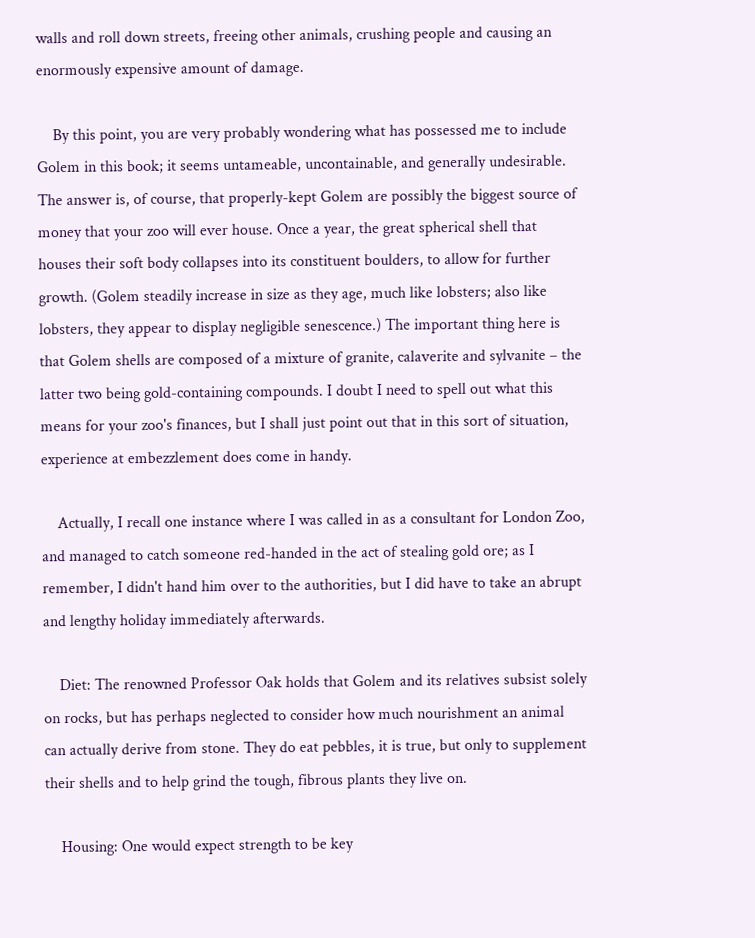walls and roll down streets, freeing other animals, crushing people and causing an enormously expensive amount of damage.

    By this point, you are very probably wondering what has possessed me to include Golem in this book; it seems untameable, uncontainable, and generally undesirable. The answer is, of course, that properly-kept Golem are possibly the biggest source of money that your zoo will ever house. Once a year, the great spherical shell that houses their soft body collapses into its constituent boulders, to allow for further growth. (Golem steadily increase in size as they age, much like lobsters; also like lobsters, they appear to display negligible senescence.) The important thing here is that Golem shells are composed of a mixture of granite, calaverite and sylvanite – the latter two being gold-containing compounds. I doubt I need to spell out what this means for your zoo's finances, but I shall just point out that in this sort of situation, experience at embezzlement does come in handy.

    Actually, I recall one instance where I was called in as a consultant for London Zoo, and managed to catch someone red-handed in the act of stealing gold ore; as I remember, I didn't hand him over to the authorities, but I did have to take an abrupt and lengthy holiday immediately afterwards.

    Diet: The renowned Professor Oak holds that Golem and its relatives subsist solely on rocks, but has perhaps neglected to consider how much nourishment an animal can actually derive from stone. They do eat pebbles, it is true, but only to supplement their shells and to help grind the tough, fibrous plants they live on.

    Housing: One would expect strength to be key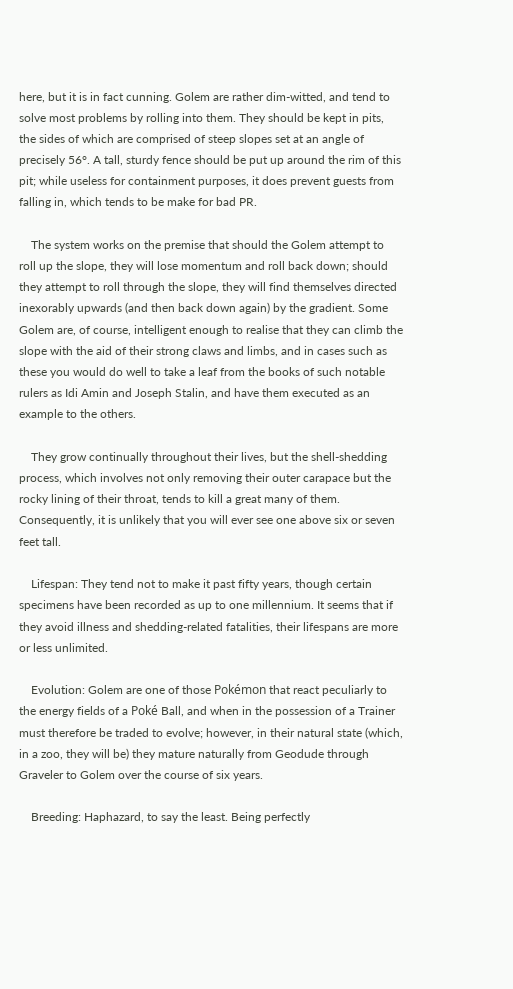here, but it is in fact cunning. Golem are rather dim-witted, and tend to solve most problems by rolling into them. They should be kept in pits, the sides of which are comprised of steep slopes set at an angle of precisely 56°. A tall, sturdy fence should be put up around the rim of this pit; while useless for containment purposes, it does prevent guests from falling in, which tends to be make for bad PR.

    The system works on the premise that should the Golem attempt to roll up the slope, they will lose momentum and roll back down; should they attempt to roll through the slope, they will find themselves directed inexorably upwards (and then back down again) by the gradient. Some Golem are, of course, intelligent enough to realise that they can climb the slope with the aid of their strong claws and limbs, and in cases such as these you would do well to take a leaf from the books of such notable rulers as Idi Amin and Joseph Stalin, and have them executed as an example to the others.

    They grow continually throughout their lives, but the shell-shedding process, which involves not only removing their outer carapace but the rocky lining of their throat, tends to kill a great many of them. Consequently, it is unlikely that you will ever see one above six or seven feet tall.

    Lifespan: They tend not to make it past fifty years, though certain specimens have been recorded as up to one millennium. It seems that if they avoid illness and shedding-related fatalities, their lifespans are more or less unlimited.

    Evolution: Golem are one of those Pokémon that react peculiarly to the energy fields of a Poké Ball, and when in the possession of a Trainer must therefore be traded to evolve; however, in their natural state (which, in a zoo, they will be) they mature naturally from Geodude through Graveler to Golem over the course of six years.

    Breeding: Haphazard, to say the least. Being perfectly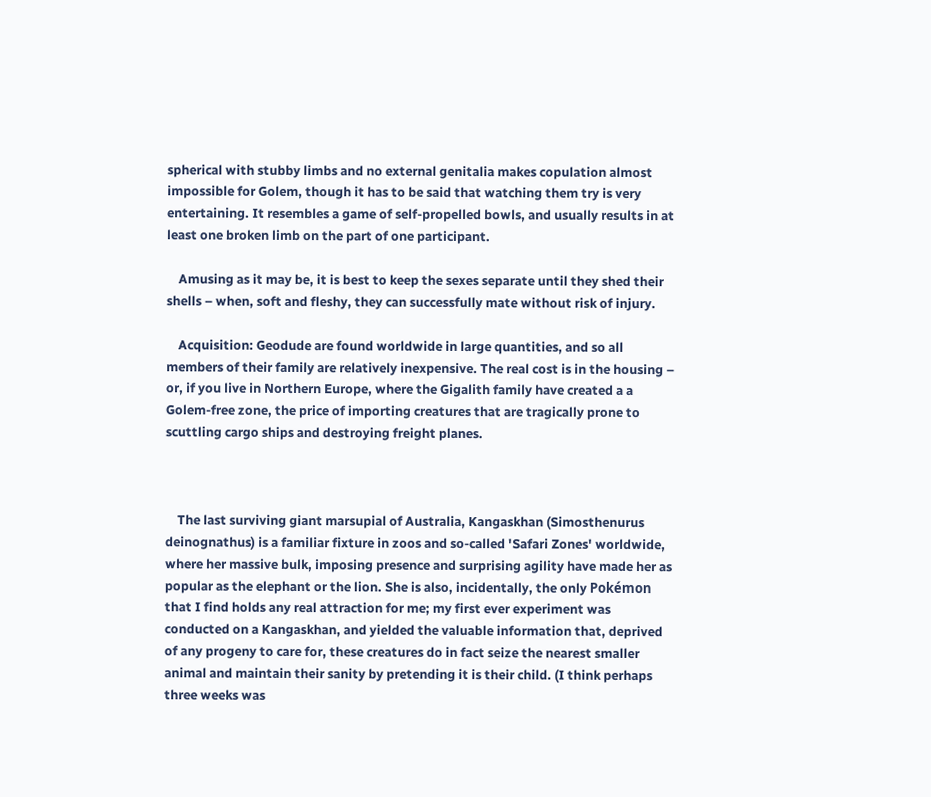spherical with stubby limbs and no external genitalia makes copulation almost impossible for Golem, though it has to be said that watching them try is very entertaining. It resembles a game of self-propelled bowls, and usually results in at least one broken limb on the part of one participant.

    Amusing as it may be, it is best to keep the sexes separate until they shed their shells – when, soft and fleshy, they can successfully mate without risk of injury.

    Acquisition: Geodude are found worldwide in large quantities, and so all members of their family are relatively inexpensive. The real cost is in the housing – or, if you live in Northern Europe, where the Gigalith family have created a a Golem-free zone, the price of importing creatures that are tragically prone to scuttling cargo ships and destroying freight planes.



    The last surviving giant marsupial of Australia, Kangaskhan (Simosthenurus deinognathus) is a familiar fixture in zoos and so-called 'Safari Zones' worldwide, where her massive bulk, imposing presence and surprising agility have made her as popular as the elephant or the lion. She is also, incidentally, the only Pokémon that I find holds any real attraction for me; my first ever experiment was conducted on a Kangaskhan, and yielded the valuable information that, deprived of any progeny to care for, these creatures do in fact seize the nearest smaller animal and maintain their sanity by pretending it is their child. (I think perhaps three weeks was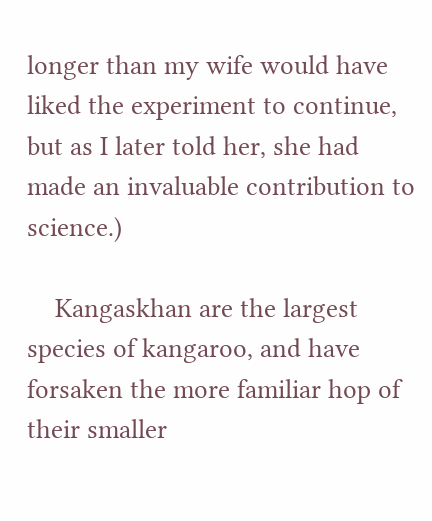longer than my wife would have liked the experiment to continue, but as I later told her, she had made an invaluable contribution to science.)

    Kangaskhan are the largest species of kangaroo, and have forsaken the more familiar hop of their smaller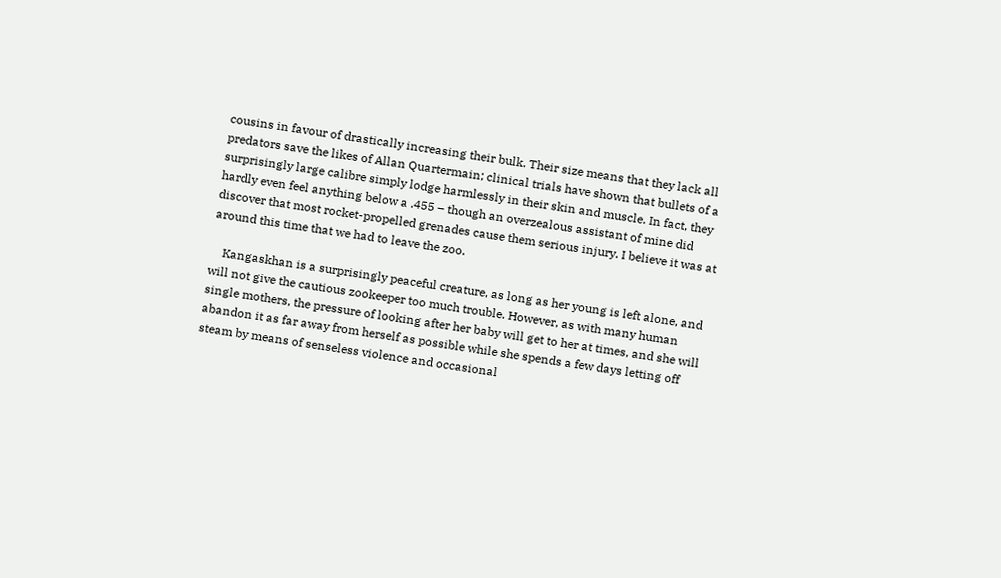cousins in favour of drastically increasing their bulk. Their size means that they lack all predators save the likes of Allan Quartermain; clinical trials have shown that bullets of a surprisingly large calibre simply lodge harmlessly in their skin and muscle. In fact, they hardly even feel anything below a .455 – though an overzealous assistant of mine did discover that most rocket-propelled grenades cause them serious injury. I believe it was at around this time that we had to leave the zoo.

    Kangaskhan is a surprisingly peaceful creature, as long as her young is left alone, and will not give the cautious zookeeper too much trouble. However, as with many human single mothers, the pressure of looking after her baby will get to her at times, and she will abandon it as far away from herself as possible while she spends a few days letting off steam by means of senseless violence and occasional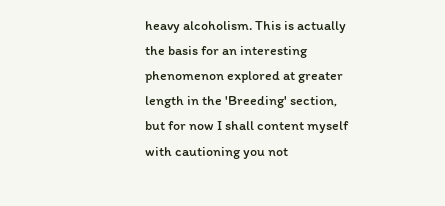heavy alcoholism. This is actually the basis for an interesting phenomenon explored at greater length in the 'Breeding' section, but for now I shall content myself with cautioning you not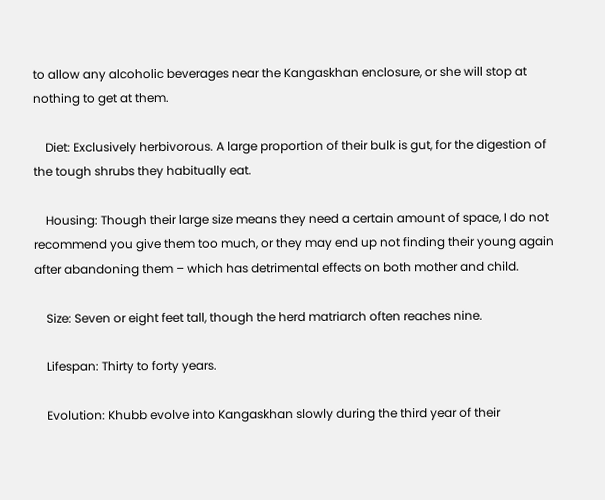to allow any alcoholic beverages near the Kangaskhan enclosure, or she will stop at nothing to get at them.

    Diet: Exclusively herbivorous. A large proportion of their bulk is gut, for the digestion of the tough shrubs they habitually eat.

    Housing: Though their large size means they need a certain amount of space, I do not recommend you give them too much, or they may end up not finding their young again after abandoning them – which has detrimental effects on both mother and child.

    Size: Seven or eight feet tall, though the herd matriarch often reaches nine.

    Lifespan: Thirty to forty years.

    Evolution: Khubb evolve into Kangaskhan slowly during the third year of their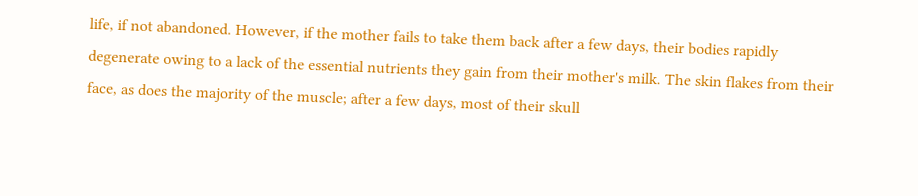life, if not abandoned. However, if the mother fails to take them back after a few days, their bodies rapidly degenerate owing to a lack of the essential nutrients they gain from their mother's milk. The skin flakes from their face, as does the majority of the muscle; after a few days, most of their skull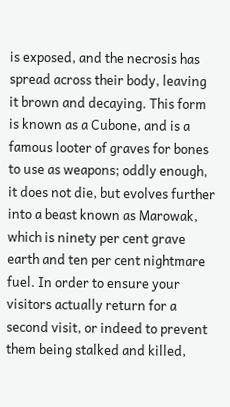is exposed, and the necrosis has spread across their body, leaving it brown and decaying. This form is known as a Cubone, and is a famous looter of graves for bones to use as weapons; oddly enough, it does not die, but evolves further into a beast known as Marowak, which is ninety per cent grave earth and ten per cent nightmare fuel. In order to ensure your visitors actually return for a second visit, or indeed to prevent them being stalked and killed,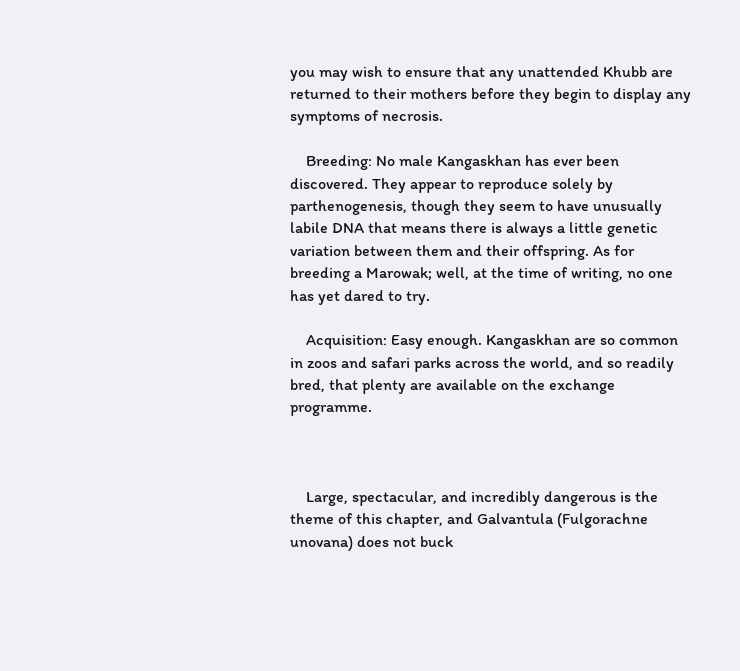you may wish to ensure that any unattended Khubb are returned to their mothers before they begin to display any symptoms of necrosis.

    Breeding: No male Kangaskhan has ever been discovered. They appear to reproduce solely by parthenogenesis, though they seem to have unusually labile DNA that means there is always a little genetic variation between them and their offspring. As for breeding a Marowak; well, at the time of writing, no one has yet dared to try.

    Acquisition: Easy enough. Kangaskhan are so common in zoos and safari parks across the world, and so readily bred, that plenty are available on the exchange programme.



    Large, spectacular, and incredibly dangerous is the theme of this chapter, and Galvantula (Fulgorachne unovana) does not buck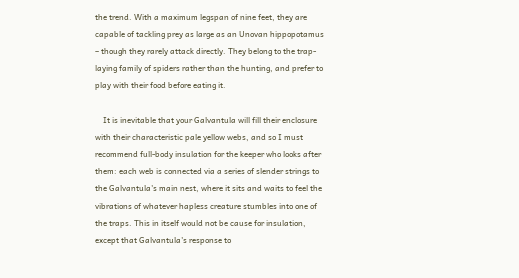the trend. With a maximum legspan of nine feet, they are capable of tackling prey as large as an Unovan hippopotamus – though they rarely attack directly. They belong to the trap-laying family of spiders rather than the hunting, and prefer to play with their food before eating it.

    It is inevitable that your Galvantula will fill their enclosure with their characteristic pale yellow webs, and so I must recommend full-body insulation for the keeper who looks after them: each web is connected via a series of slender strings to the Galvantula's main nest, where it sits and waits to feel the vibrations of whatever hapless creature stumbles into one of the traps. This in itself would not be cause for insulation, except that Galvantula's response to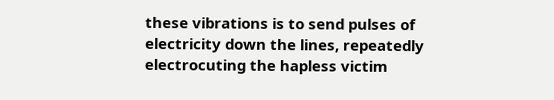these vibrations is to send pulses of electricity down the lines, repeatedly electrocuting the hapless victim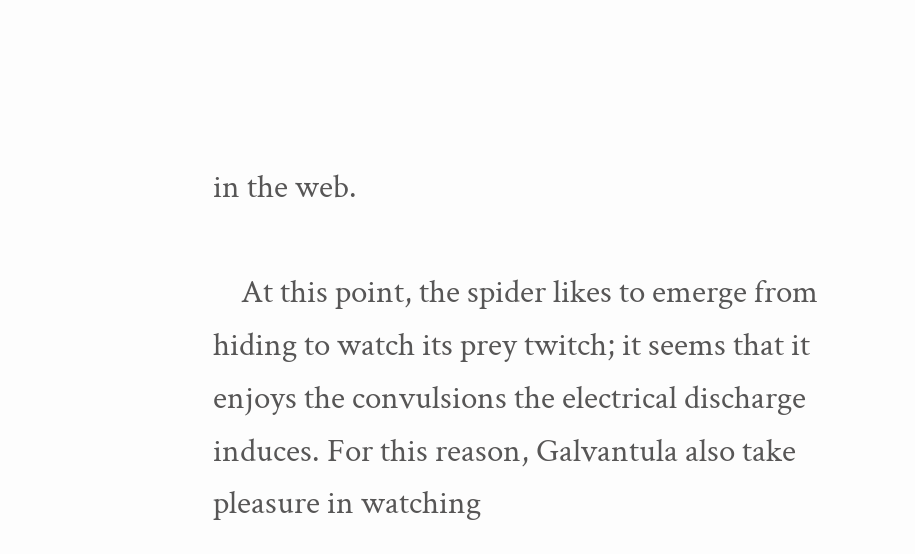in the web.

    At this point, the spider likes to emerge from hiding to watch its prey twitch; it seems that it enjoys the convulsions the electrical discharge induces. For this reason, Galvantula also take pleasure in watching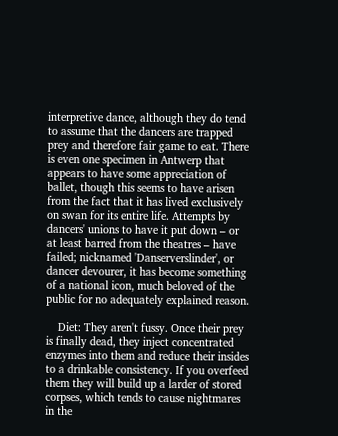interpretive dance, although they do tend to assume that the dancers are trapped prey and therefore fair game to eat. There is even one specimen in Antwerp that appears to have some appreciation of ballet, though this seems to have arisen from the fact that it has lived exclusively on swan for its entire life. Attempts by dancers' unions to have it put down – or at least barred from the theatres – have failed; nicknamed 'Danserverslinder', or dancer devourer, it has become something of a national icon, much beloved of the public for no adequately explained reason.

    Diet: They aren't fussy. Once their prey is finally dead, they inject concentrated enzymes into them and reduce their insides to a drinkable consistency. If you overfeed them they will build up a larder of stored corpses, which tends to cause nightmares in the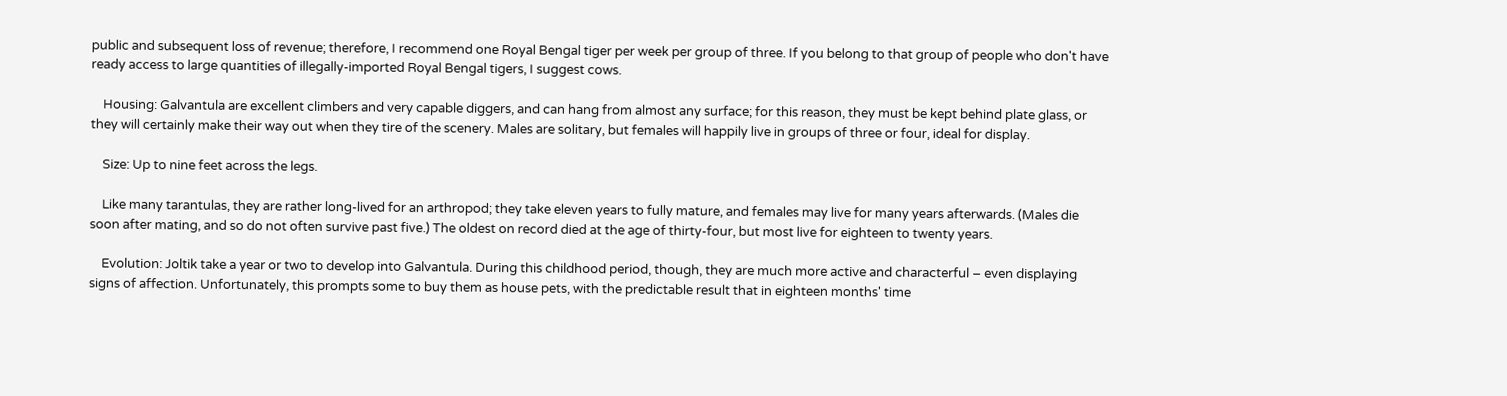public and subsequent loss of revenue; therefore, I recommend one Royal Bengal tiger per week per group of three. If you belong to that group of people who don't have ready access to large quantities of illegally-imported Royal Bengal tigers, I suggest cows.

    Housing: Galvantula are excellent climbers and very capable diggers, and can hang from almost any surface; for this reason, they must be kept behind plate glass, or they will certainly make their way out when they tire of the scenery. Males are solitary, but females will happily live in groups of three or four, ideal for display.

    Size: Up to nine feet across the legs.

    Like many tarantulas, they are rather long-lived for an arthropod; they take eleven years to fully mature, and females may live for many years afterwards. (Males die soon after mating, and so do not often survive past five.) The oldest on record died at the age of thirty-four, but most live for eighteen to twenty years.

    Evolution: Joltik take a year or two to develop into Galvantula. During this childhood period, though, they are much more active and characterful – even displaying signs of affection. Unfortunately, this prompts some to buy them as house pets, with the predictable result that in eighteen months' time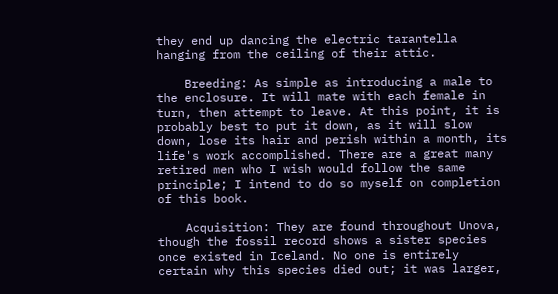they end up dancing the electric tarantella hanging from the ceiling of their attic.

    Breeding: As simple as introducing a male to the enclosure. It will mate with each female in turn, then attempt to leave. At this point, it is probably best to put it down, as it will slow down, lose its hair and perish within a month, its life's work accomplished. There are a great many retired men who I wish would follow the same principle; I intend to do so myself on completion of this book.

    Acquisition: They are found throughout Unova, though the fossil record shows a sister species once existed in Iceland. No one is entirely certain why this species died out; it was larger,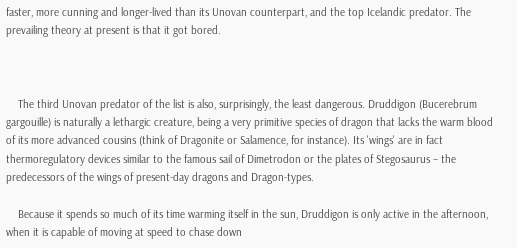faster, more cunning and longer-lived than its Unovan counterpart, and the top Icelandic predator. The prevailing theory at present is that it got bored.



    The third Unovan predator of the list is also, surprisingly, the least dangerous. Druddigon (Bucerebrum gargouille) is naturally a lethargic creature, being a very primitive species of dragon that lacks the warm blood of its more advanced cousins (think of Dragonite or Salamence, for instance). Its 'wings' are in fact thermoregulatory devices similar to the famous sail of Dimetrodon or the plates of Stegosaurus – the predecessors of the wings of present-day dragons and Dragon-types.

    Because it spends so much of its time warming itself in the sun, Druddigon is only active in the afternoon, when it is capable of moving at speed to chase down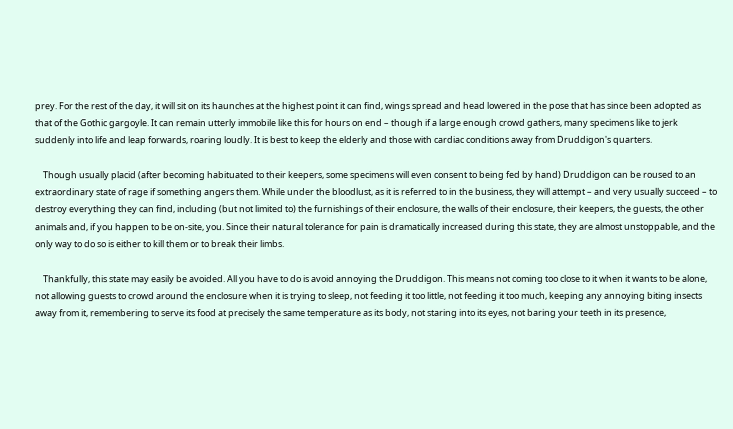prey. For the rest of the day, it will sit on its haunches at the highest point it can find, wings spread and head lowered in the pose that has since been adopted as that of the Gothic gargoyle. It can remain utterly immobile like this for hours on end – though if a large enough crowd gathers, many specimens like to jerk suddenly into life and leap forwards, roaring loudly. It is best to keep the elderly and those with cardiac conditions away from Druddigon's quarters.

    Though usually placid (after becoming habituated to their keepers, some specimens will even consent to being fed by hand) Druddigon can be roused to an extraordinary state of rage if something angers them. While under the bloodlust, as it is referred to in the business, they will attempt – and very usually succeed – to destroy everything they can find, including (but not limited to) the furnishings of their enclosure, the walls of their enclosure, their keepers, the guests, the other animals and, if you happen to be on-site, you. Since their natural tolerance for pain is dramatically increased during this state, they are almost unstoppable, and the only way to do so is either to kill them or to break their limbs.

    Thankfully, this state may easily be avoided. All you have to do is avoid annoying the Druddigon. This means not coming too close to it when it wants to be alone, not allowing guests to crowd around the enclosure when it is trying to sleep, not feeding it too little, not feeding it too much, keeping any annoying biting insects away from it, remembering to serve its food at precisely the same temperature as its body, not staring into its eyes, not baring your teeth in its presence,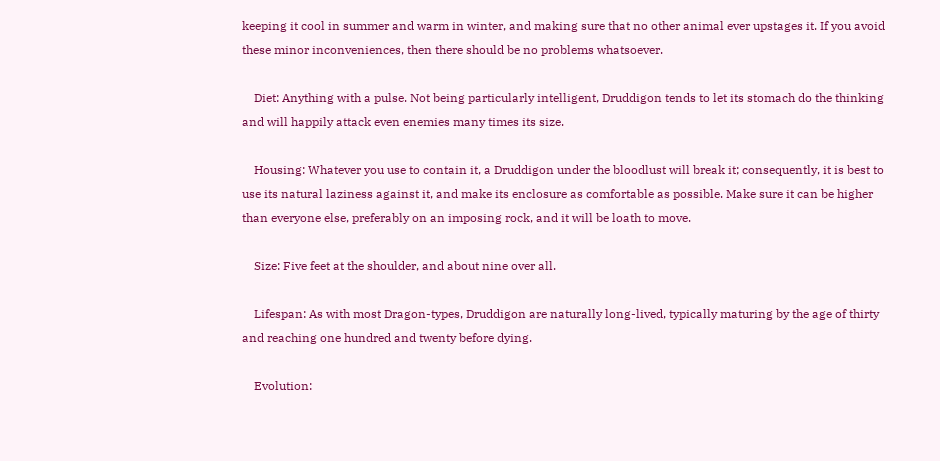keeping it cool in summer and warm in winter, and making sure that no other animal ever upstages it. If you avoid these minor inconveniences, then there should be no problems whatsoever.

    Diet: Anything with a pulse. Not being particularly intelligent, Druddigon tends to let its stomach do the thinking and will happily attack even enemies many times its size.

    Housing: Whatever you use to contain it, a Druddigon under the bloodlust will break it; consequently, it is best to use its natural laziness against it, and make its enclosure as comfortable as possible. Make sure it can be higher than everyone else, preferably on an imposing rock, and it will be loath to move.

    Size: Five feet at the shoulder, and about nine over all.

    Lifespan: As with most Dragon-types, Druddigon are naturally long-lived, typically maturing by the age of thirty and reaching one hundred and twenty before dying.

    Evolution: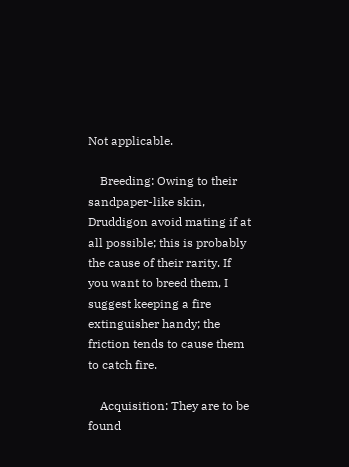Not applicable.

    Breeding: Owing to their sandpaper-like skin, Druddigon avoid mating if at all possible; this is probably the cause of their rarity. If you want to breed them, I suggest keeping a fire extinguisher handy; the friction tends to cause them to catch fire.

    Acquisition: They are to be found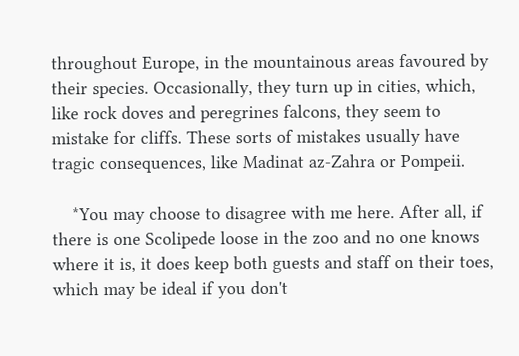throughout Europe, in the mountainous areas favoured by their species. Occasionally, they turn up in cities, which, like rock doves and peregrines falcons, they seem to mistake for cliffs. These sorts of mistakes usually have tragic consequences, like Madinat az-Zahra or Pompeii.

    *You may choose to disagree with me here. After all, if there is one Scolipede loose in the zoo and no one knows where it is, it does keep both guests and staff on their toes, which may be ideal if you don't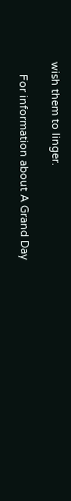wish them to linger.

    For information about A Grand Day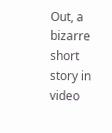Out, a bizarre short story in video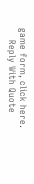game form, click here.
    Reply With Quote